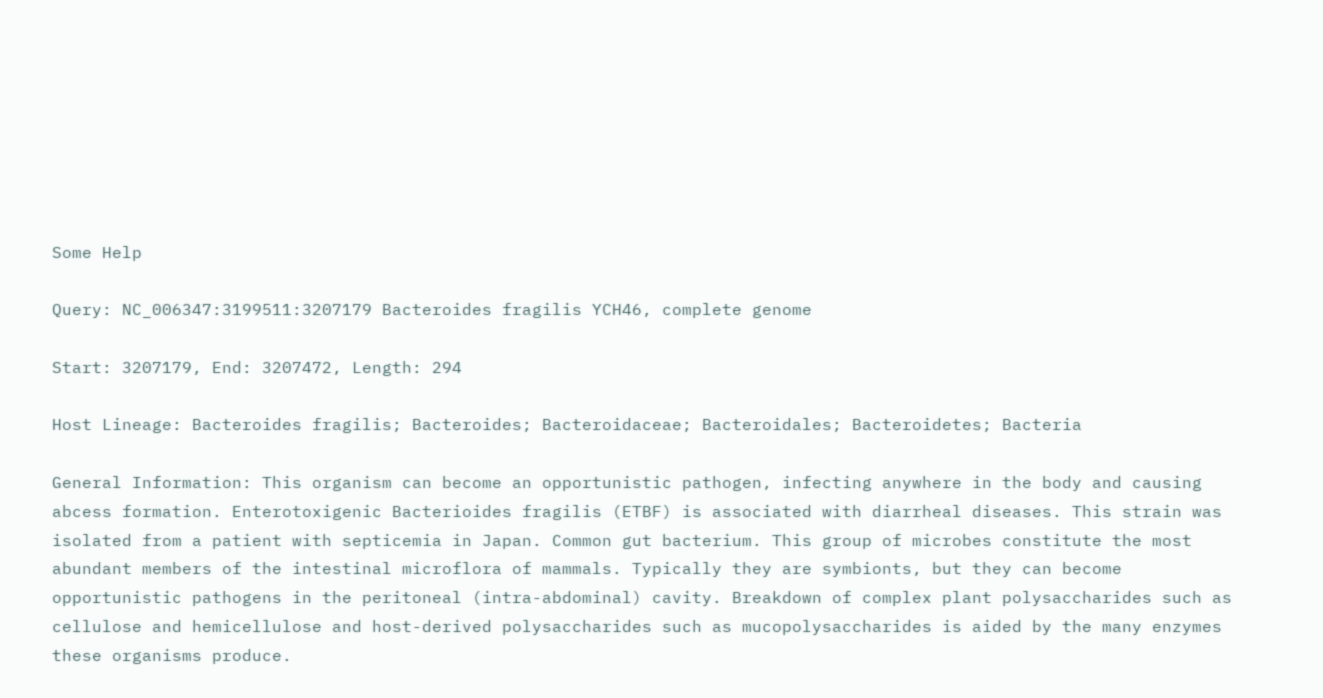Some Help

Query: NC_006347:3199511:3207179 Bacteroides fragilis YCH46, complete genome

Start: 3207179, End: 3207472, Length: 294

Host Lineage: Bacteroides fragilis; Bacteroides; Bacteroidaceae; Bacteroidales; Bacteroidetes; Bacteria

General Information: This organism can become an opportunistic pathogen, infecting anywhere in the body and causing abcess formation. Enterotoxigenic Bacterioides fragilis (ETBF) is associated with diarrheal diseases. This strain was isolated from a patient with septicemia in Japan. Common gut bacterium. This group of microbes constitute the most abundant members of the intestinal microflora of mammals. Typically they are symbionts, but they can become opportunistic pathogens in the peritoneal (intra-abdominal) cavity. Breakdown of complex plant polysaccharides such as cellulose and hemicellulose and host-derived polysaccharides such as mucopolysaccharides is aided by the many enzymes these organisms produce.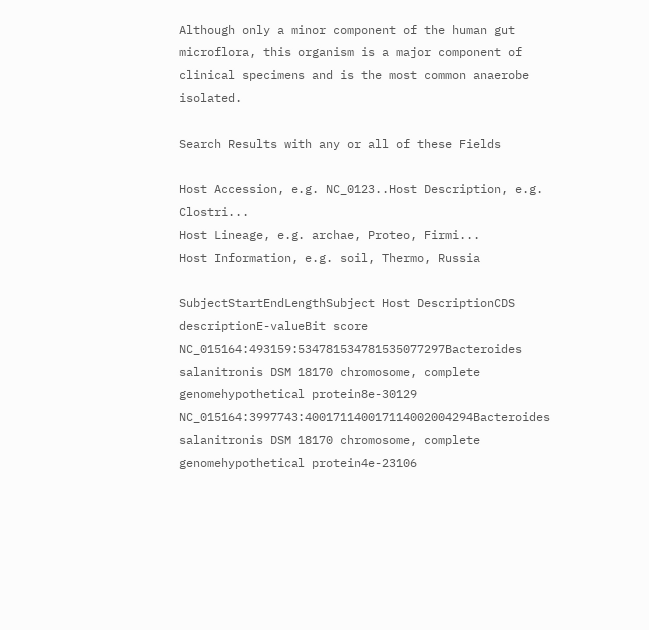Although only a minor component of the human gut microflora, this organism is a major component of clinical specimens and is the most common anaerobe isolated.

Search Results with any or all of these Fields

Host Accession, e.g. NC_0123..Host Description, e.g. Clostri...
Host Lineage, e.g. archae, Proteo, Firmi...
Host Information, e.g. soil, Thermo, Russia

SubjectStartEndLengthSubject Host DescriptionCDS descriptionE-valueBit score
NC_015164:493159:534781534781535077297Bacteroides salanitronis DSM 18170 chromosome, complete genomehypothetical protein8e-30129
NC_015164:3997743:400171140017114002004294Bacteroides salanitronis DSM 18170 chromosome, complete genomehypothetical protein4e-23106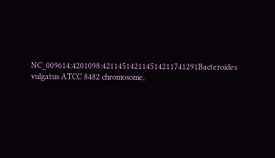NC_009614:4201098:421145142114514211741291Bacteroides vulgatus ATCC 8482 chromosome,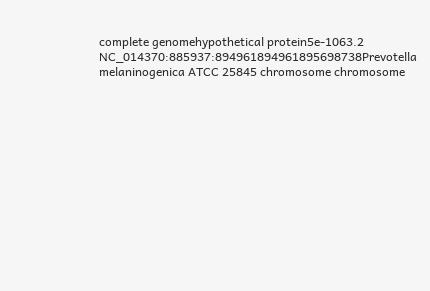complete genomehypothetical protein5e-1063.2
NC_014370:885937:894961894961895698738Prevotella melaninogenica ATCC 25845 chromosome chromosome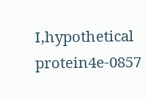I,hypothetical protein4e-0857